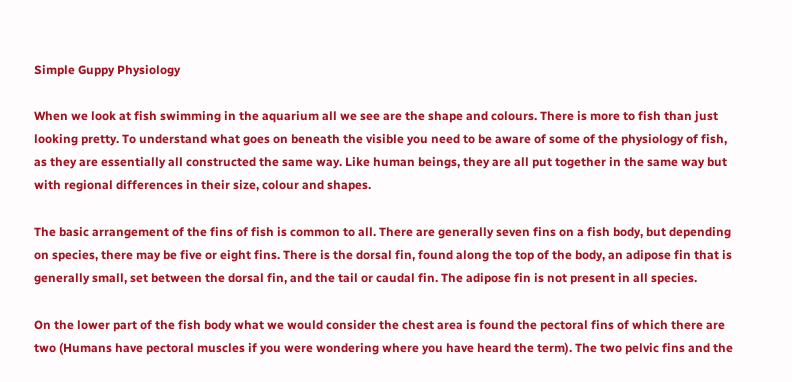Simple Guppy Physiology

When we look at fish swimming in the aquarium all we see are the shape and colours. There is more to fish than just looking pretty. To understand what goes on beneath the visible you need to be aware of some of the physiology of fish, as they are essentially all constructed the same way. Like human beings, they are all put together in the same way but with regional differences in their size, colour and shapes.

The basic arrangement of the fins of fish is common to all. There are generally seven fins on a fish body, but depending on species, there may be five or eight fins. There is the dorsal fin, found along the top of the body, an adipose fin that is generally small, set between the dorsal fin, and the tail or caudal fin. The adipose fin is not present in all species.

On the lower part of the fish body what we would consider the chest area is found the pectoral fins of which there are two (Humans have pectoral muscles if you were wondering where you have heard the term). The two pelvic fins and the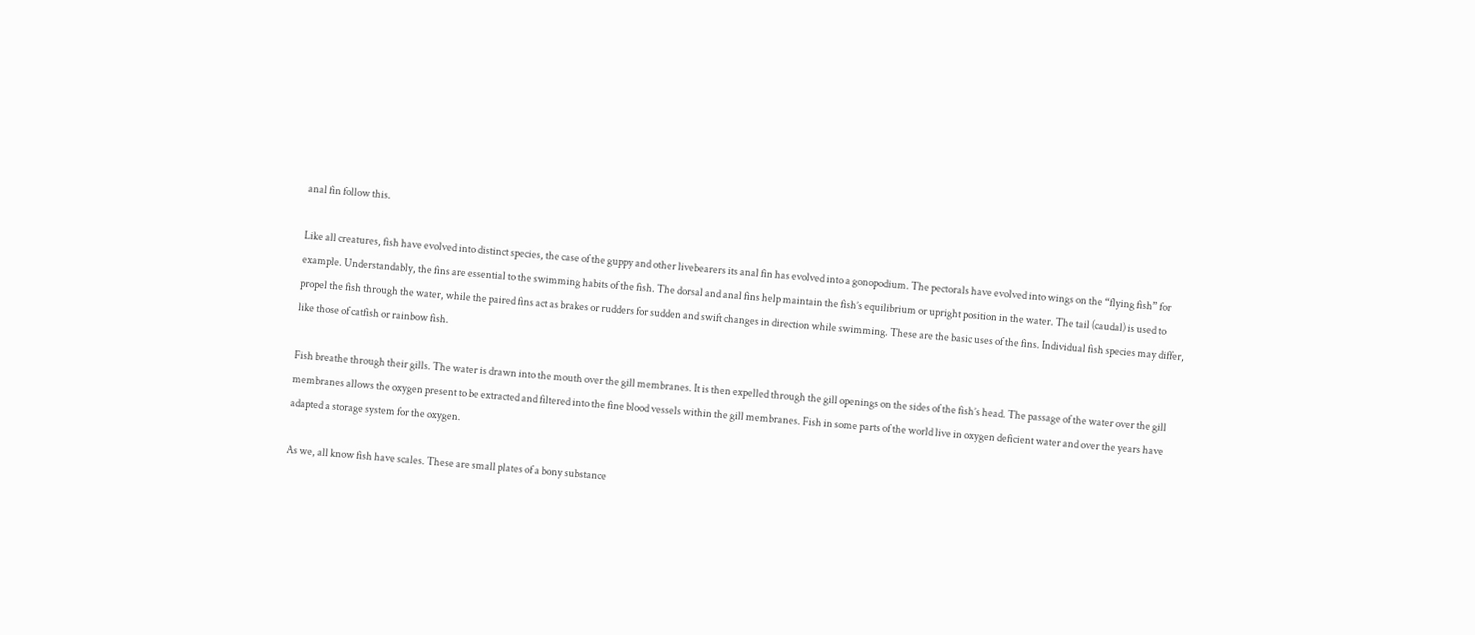anal fin follow this.

Like all creatures, fish have evolved into distinct species, the case of the guppy and other livebearers its anal fin has evolved into a gonopodium. The pectorals have evolved into wings on the “flying fish” for example. Understandably, the fins are essential to the swimming habits of the fish. The dorsal and anal fins help maintain the fish’s equilibrium or upright position in the water. The tail (caudal) is used to propel the fish through the water, while the paired fins act as brakes or rudders for sudden and swift changes in direction while swimming. These are the basic uses of the fins. Individual fish species may differ, like those of catfish or rainbow fish.

Fish breathe through their gills. The water is drawn into the mouth over the gill membranes. It is then expelled through the gill openings on the sides of the fish’s head. The passage of the water over the gill membranes allows the oxygen present to be extracted and filtered into the fine blood vessels within the gill membranes. Fish in some parts of the world live in oxygen deficient water and over the years have adapted a storage system for the oxygen.

As we, all know fish have scales. These are small plates of a bony substance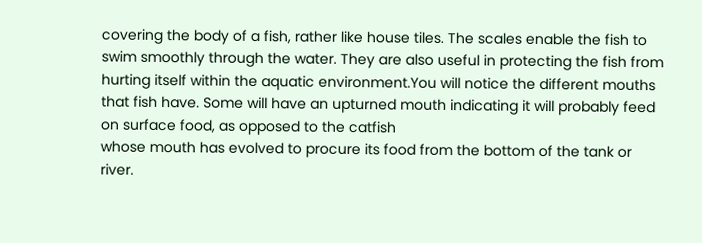covering the body of a fish, rather like house tiles. The scales enable the fish to swim smoothly through the water. They are also useful in protecting the fish from hurting itself within the aquatic environment.You will notice the different mouths that fish have. Some will have an upturned mouth indicating it will probably feed on surface food, as opposed to the catfish
whose mouth has evolved to procure its food from the bottom of the tank or river.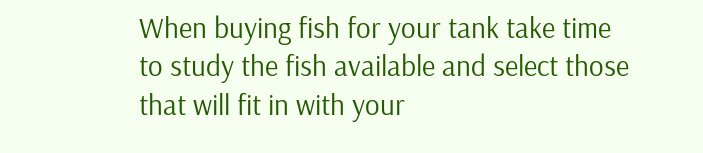When buying fish for your tank take time to study the fish available and select those that will fit in with your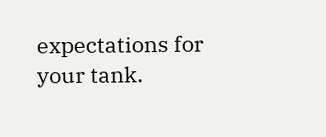expectations for your tank.